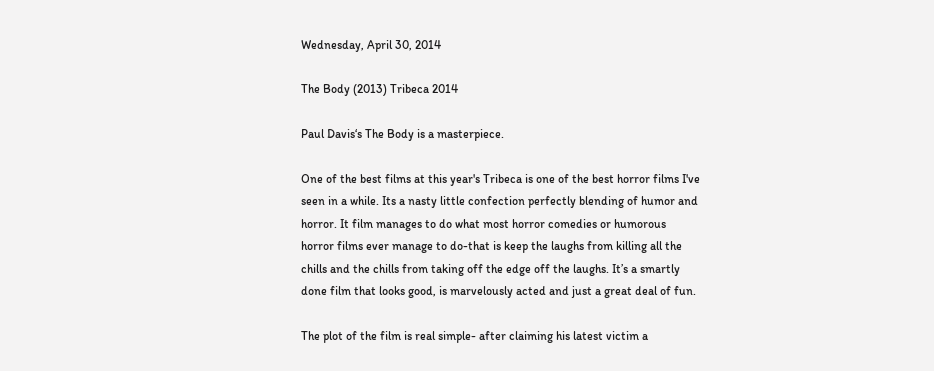Wednesday, April 30, 2014

The Body (2013) Tribeca 2014

Paul Davis‘s The Body is a masterpiece.

One of the best films at this year's Tribeca is one of the best horror films I've seen in a while. Its a nasty little confection perfectly blending of humor and horror. It film manages to do what most horror comedies or humorous horror films ever manage to do-that is keep the laughs from killing all the chills and the chills from taking off the edge off the laughs. It’s a smartly done film that looks good, is marvelously acted and just a great deal of fun.

The plot of the film is real simple- after claiming his latest victim a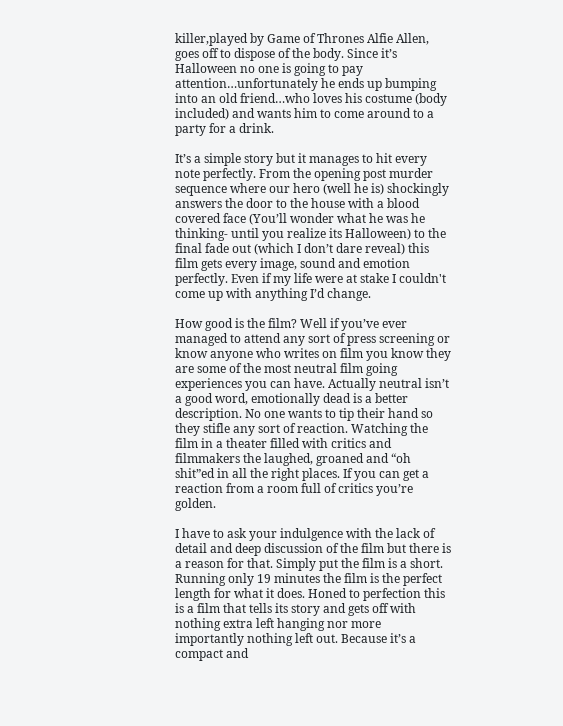killer,played by Game of Thrones Alfie Allen, goes off to dispose of the body. Since it’s Halloween no one is going to pay attention…unfortunately he ends up bumping into an old friend…who loves his costume (body included) and wants him to come around to a party for a drink.

It’s a simple story but it manages to hit every note perfectly. From the opening post murder sequence where our hero (well he is) shockingly answers the door to the house with a blood covered face (You’ll wonder what he was he thinking- until you realize its Halloween) to the final fade out (which I don’t dare reveal) this film gets every image, sound and emotion perfectly. Even if my life were at stake I couldn't come up with anything I’d change.

How good is the film? Well if you’ve ever managed to attend any sort of press screening or know anyone who writes on film you know they are some of the most neutral film going experiences you can have. Actually neutral isn’t a good word, emotionally dead is a better description. No one wants to tip their hand so they stifle any sort of reaction. Watching the film in a theater filled with critics and filmmakers the laughed, groaned and “oh shit”ed in all the right places. If you can get a reaction from a room full of critics you’re golden.

I have to ask your indulgence with the lack of detail and deep discussion of the film but there is a reason for that. Simply put the film is a short. Running only 19 minutes the film is the perfect length for what it does. Honed to perfection this is a film that tells its story and gets off with nothing extra left hanging nor more importantly nothing left out. Because it’s a compact and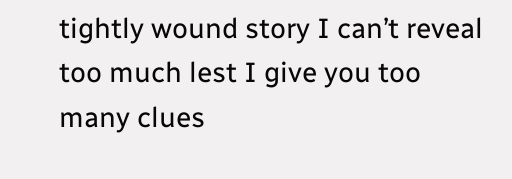tightly wound story I can’t reveal too much lest I give you too many clues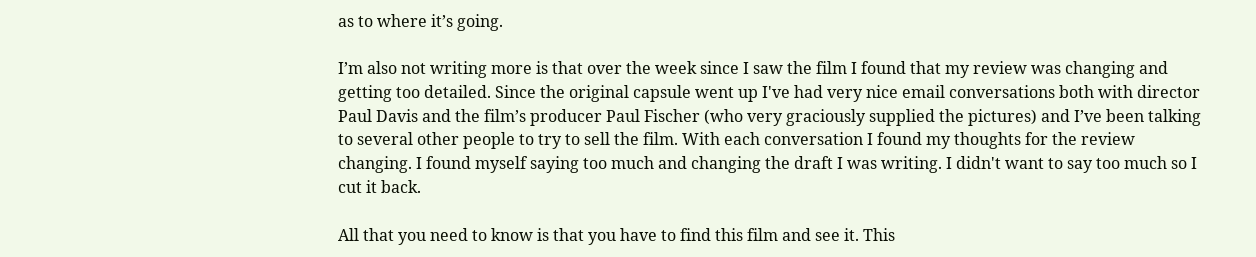as to where it’s going.

I’m also not writing more is that over the week since I saw the film I found that my review was changing and getting too detailed. Since the original capsule went up I've had very nice email conversations both with director Paul Davis and the film’s producer Paul Fischer (who very graciously supplied the pictures) and I’ve been talking to several other people to try to sell the film. With each conversation I found my thoughts for the review changing. I found myself saying too much and changing the draft I was writing. I didn't want to say too much so I cut it back.

All that you need to know is that you have to find this film and see it. This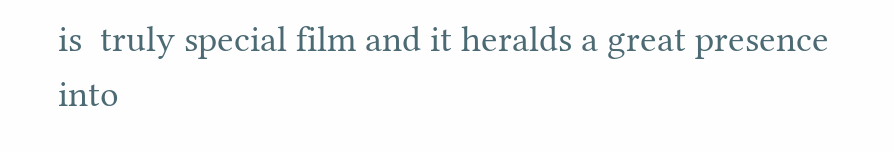is  truly special film and it heralds a great presence into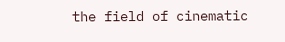the field of cinematic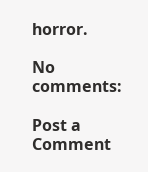horror.

No comments:

Post a Comment